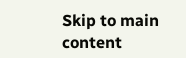Skip to main content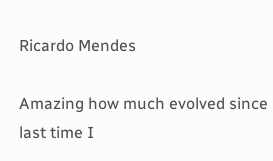Ricardo Mendes

Amazing how much evolved since last time I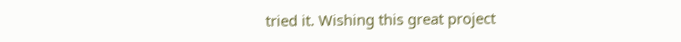tried it. Wishing this great project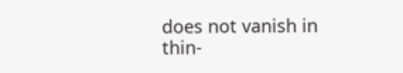does not vanish in thin-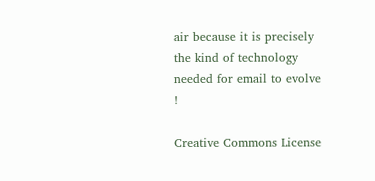air because it is precisely the kind of technology needed for email to evolve !

Creative Commons License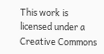This work is licensed under a Creative Commons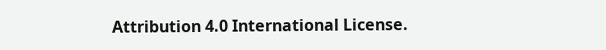Attribution 4.0 International License.